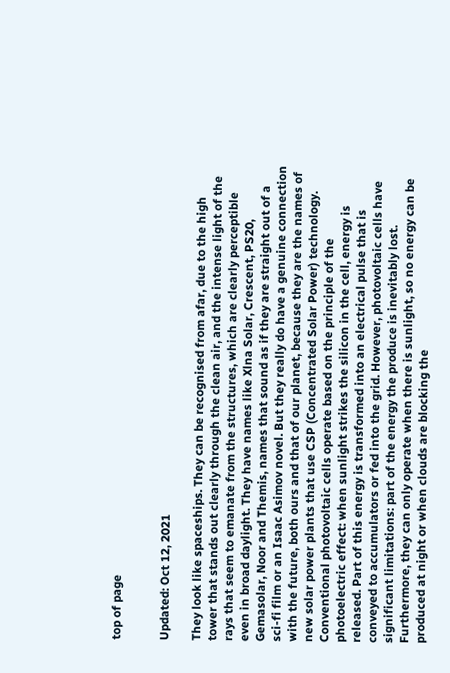top of page


Updated: Oct 12, 2021

They look like spaceships. They can be recognised from afar, due to the high tower that stands out clearly through the clean air, and the intense light of the rays that seem to emanate from the structures, which are clearly perceptible even in broad daylight. They have names like Xlna Solar, Crescent, PS20, Gemasolar, Noor and Themis, names that sound as if they are straight out of a sci-fi film or an Isaac Asimov novel. But they really do have a genuine connection with the future, both ours and that of our planet, because they are the names of new solar power plants that use CSP (Concentrated Solar Power) technology. Conventional photovoltaic cells operate based on the principle of the photoelectric effect: when sunlight strikes the silicon in the cell, energy is released. Part of this energy is transformed into an electrical pulse that is conveyed to accumulators or fed into the grid. However, photovoltaic cells have significant limitations: part of the energy the produce is inevitably lost. Furthermore, they can only operate when there is sunlight, so no energy can be produced at night or when clouds are blocking the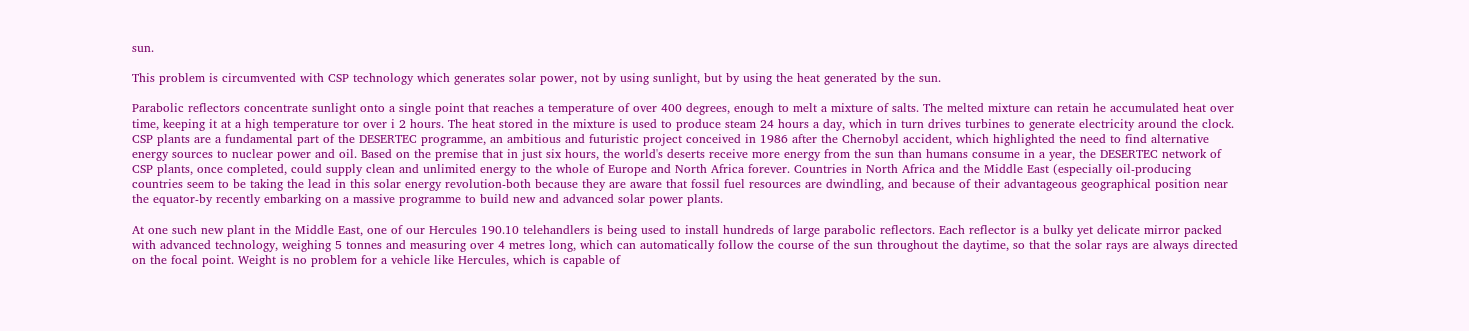sun.

This problem is circumvented with CSP technology which generates solar power, not by using sunlight, but by using the heat generated by the sun.

Parabolic reflectors concentrate sunlight onto a single point that reaches a temperature of over 400 degrees, enough to melt a mixture of salts. The melted mixture can retain he accumulated heat over time, keeping it at a high temperature tor over i 2 hours. The heat stored in the mixture is used to produce steam 24 hours a day, which in turn drives turbines to generate electricity around the clock. CSP plants are a fundamental part of the DESERTEC programme, an ambitious and futuristic project conceived in 1986 after the Chernobyl accident, which highlighted the need to find alternative energy sources to nuclear power and oil. Based on the premise that in just six hours, the world's deserts receive more energy from the sun than humans consume in a year, the DESERTEC network of CSP plants, once completed, could supply clean and unlimited energy to the whole of Europe and North Africa forever. Countries in North Africa and the Middle East (especially oil-producing countries seem to be taking the lead in this solar energy revolution-both because they are aware that fossil fuel resources are dwindling, and because of their advantageous geographical position near the equator-by recently embarking on a massive programme to build new and advanced solar power plants.

At one such new plant in the Middle East, one of our Hercules 190.10 telehandlers is being used to install hundreds of large parabolic reflectors. Each reflector is a bulky yet delicate mirror packed with advanced technology, weighing 5 tonnes and measuring over 4 metres long, which can automatically follow the course of the sun throughout the daytime, so that the solar rays are always directed on the focal point. Weight is no problem for a vehicle like Hercules, which is capable of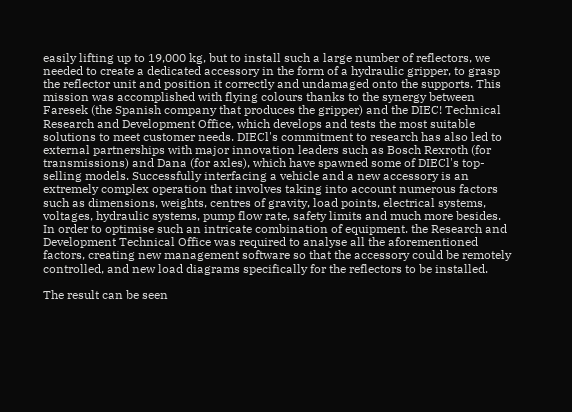easily lifting up to 19,000 kg, but to install such a large number of reflectors, we needed to create a dedicated accessory in the form of a hydraulic gripper, to grasp the reflector unit and position it correctly and undamaged onto the supports. This mission was accomplished with flying colours thanks to the synergy between Faresek (the Spanish company that produces the gripper) and the DIEC! Technical Research and Development Office, which develops and tests the most suitable solutions to meet customer needs. DIECl's commitment to research has also led to external partnerships with major innovation leaders such as Bosch Rexroth (for transmissions) and Dana (for axles), which have spawned some of DIECl's top-selling models. Successfully interfacing a vehicle and a new accessory is an extremely complex operation that involves taking into account numerous factors such as dimensions, weights, centres of gravity, load points, electrical systems, voltages, hydraulic systems, pump flow rate, safety limits and much more besides. In order to optimise such an intricate combination of equipment. the Research and Development Technical Office was required to analyse all the aforementioned factors, creating new management software so that the accessory could be remotely controlled, and new load diagrams specifically for the reflectors to be installed.

The result can be seen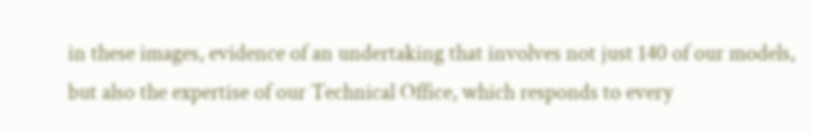in these images, evidence of an undertaking that involves not just 140 of our models, but also the expertise of our Technical Office, which responds to every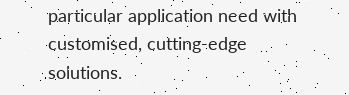particular application need with customised, cutting-edge solutions.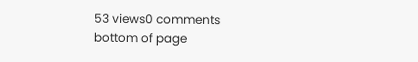53 views0 comments
bottom of page